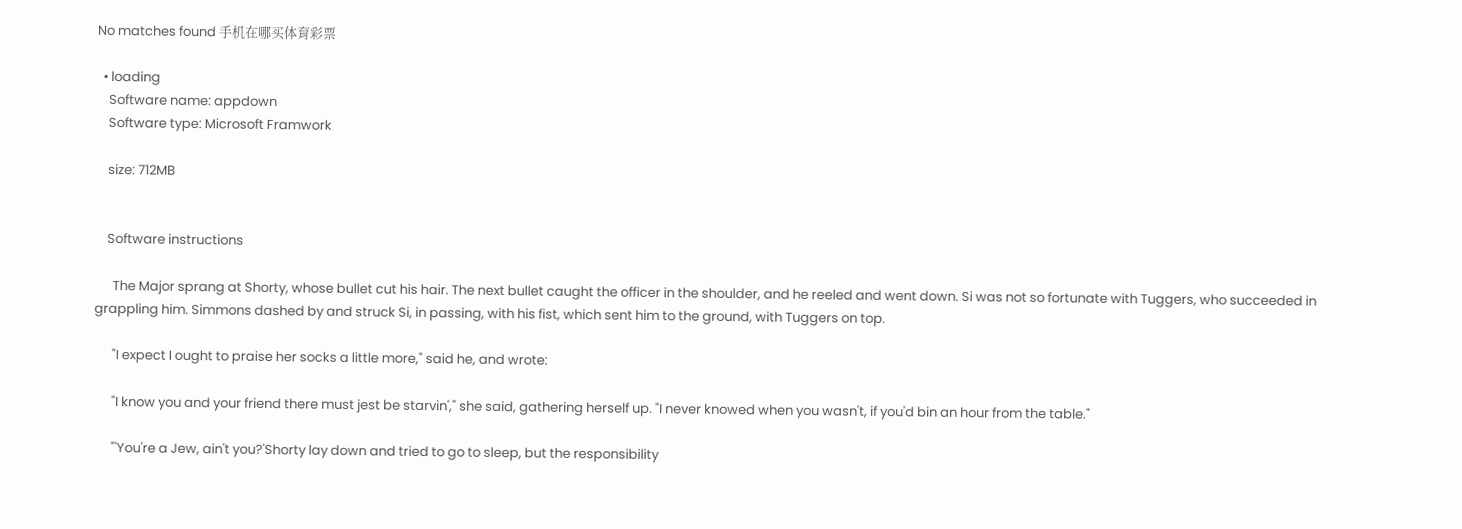No matches found 手机在哪买体育彩票

  • loading
    Software name: appdown
    Software type: Microsoft Framwork

    size: 712MB


    Software instructions

      The Major sprang at Shorty, whose bullet cut his hair. The next bullet caught the officer in the shoulder, and he reeled and went down. Si was not so fortunate with Tuggers, who succeeded in grappling him. Simmons dashed by and struck Si, in passing, with his fist, which sent him to the ground, with Tuggers on top.

      "I expect I ought to praise her socks a little more," said he, and wrote:

      "I know you and your friend there must jest be starvin'," she said, gathering herself up. "I never knowed when you wasn't, if you'd bin an hour from the table."

      "'You're a Jew, ain't you?'Shorty lay down and tried to go to sleep, but the responsibility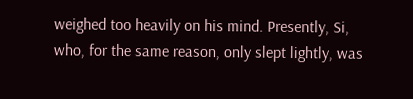weighed too heavily on his mind. Presently, Si, who, for the same reason, only slept lightly, was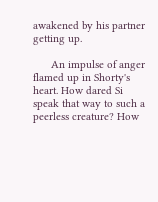awakened by his partner getting up.

      An impulse of anger flamed up in Shorty's heart. How dared Si speak that way to such a peerless creature? How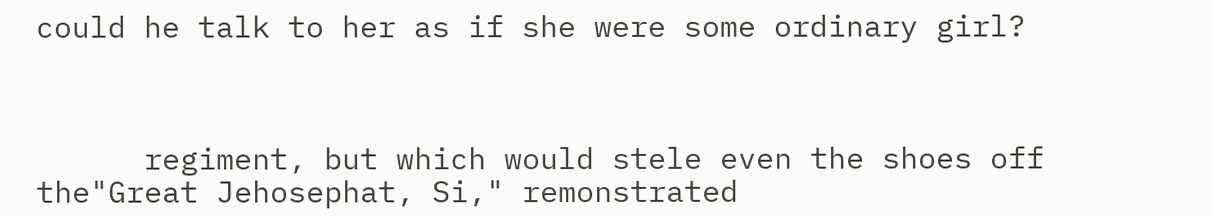could he talk to her as if she were some ordinary girl?



      regiment, but which would stele even the shoes off the"Great Jehosephat, Si," remonstrated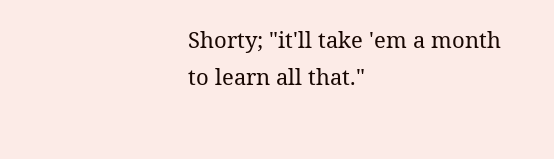Shorty; "it'll take 'em a month to learn all that."